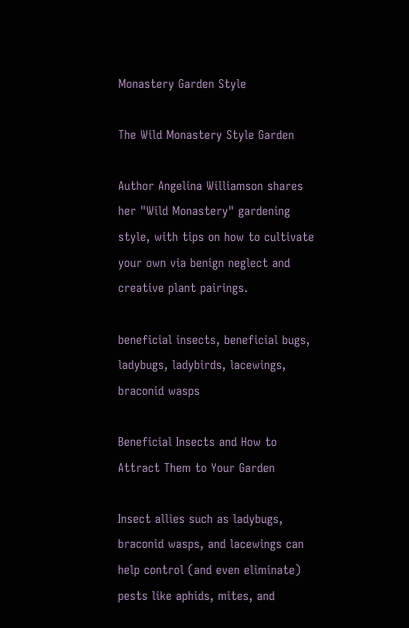Monastery Garden Style

The Wild Monastery Style Garden

Author Angelina Williamson shares her "Wild Monastery" gardening style, with tips on how to cultivate your own via benign neglect and creative plant pairings.

beneficial insects, beneficial bugs, ladybugs, ladybirds, lacewings, braconid wasps

Beneficial Insects and How to Attract Them to Your Garden

Insect allies such as ladybugs, braconid wasps, and lacewings can help control (and even eliminate) pests like aphids, mites, and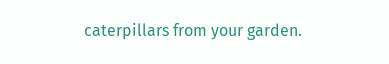caterpillars from your garden.